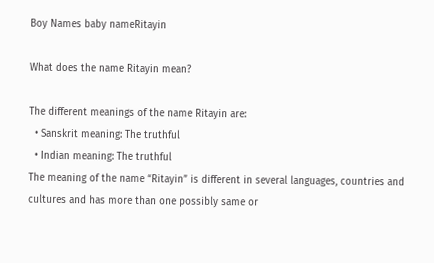Boy Names baby nameRitayin

What does the name Ritayin mean?

The different meanings of the name Ritayin are:
  • Sanskrit meaning: The truthful
  • Indian meaning: The truthful
The meaning of the name “Ritayin” is different in several languages, countries and cultures and has more than one possibly same or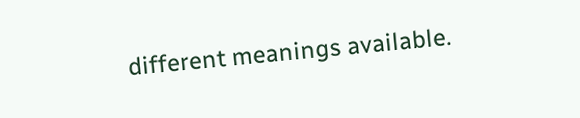different meanings available.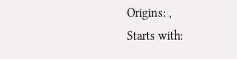Origins: ,
Starts with: